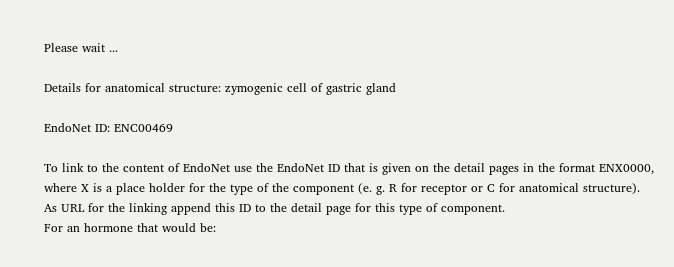Please wait ...

Details for anatomical structure: zymogenic cell of gastric gland

EndoNet ID: ENC00469

To link to the content of EndoNet use the EndoNet ID that is given on the detail pages in the format ENX0000, where X is a place holder for the type of the component (e. g. R for receptor or C for anatomical structure).
As URL for the linking append this ID to the detail page for this type of component.
For an hormone that would be: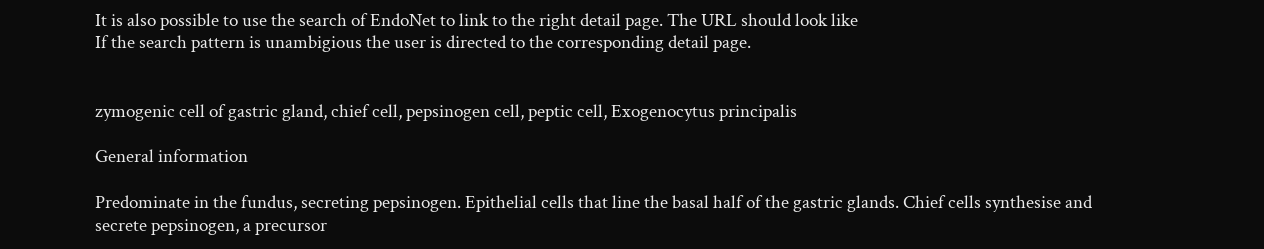It is also possible to use the search of EndoNet to link to the right detail page. The URL should look like
If the search pattern is unambigious the user is directed to the corresponding detail page.


zymogenic cell of gastric gland, chief cell, pepsinogen cell, peptic cell, Exogenocytus principalis

General information

Predominate in the fundus, secreting pepsinogen. Epithelial cells that line the basal half of the gastric glands. Chief cells synthesise and secrete pepsinogen, a precursor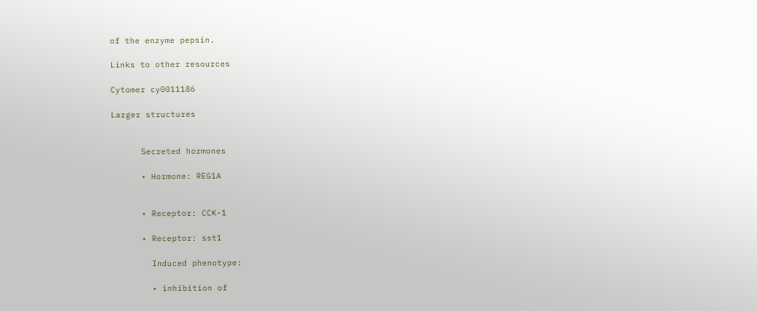of the enzyme pepsin.

Links to other resources

Cytomer cy0011186

Larger structures


      Secreted hormones

      • Hormone: REG1A


      • Receptor: CCK-1

      • Receptor: sst1

        Induced phenotype:

        • inhibition of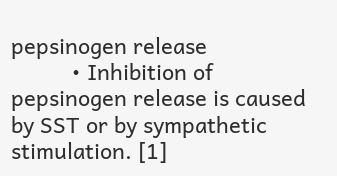pepsinogen release
          • Inhibition of pepsinogen release is caused by SST or by sympathetic stimulation. [1]